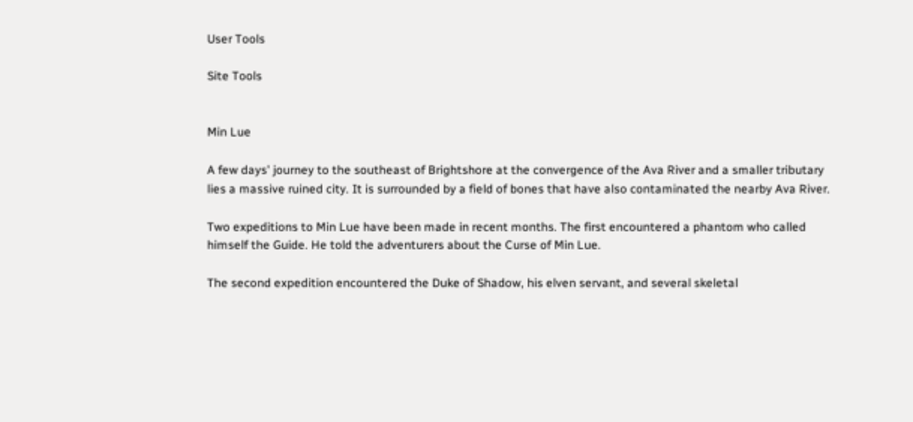User Tools

Site Tools


Min Lue

A few days' journey to the southeast of Brightshore at the convergence of the Ava River and a smaller tributary lies a massive ruined city. It is surrounded by a field of bones that have also contaminated the nearby Ava River.

Two expeditions to Min Lue have been made in recent months. The first encountered a phantom who called himself the Guide. He told the adventurers about the Curse of Min Lue.

The second expedition encountered the Duke of Shadow, his elven servant, and several skeletal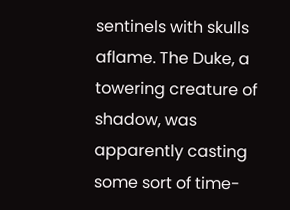sentinels with skulls aflame. The Duke, a towering creature of shadow, was apparently casting some sort of time-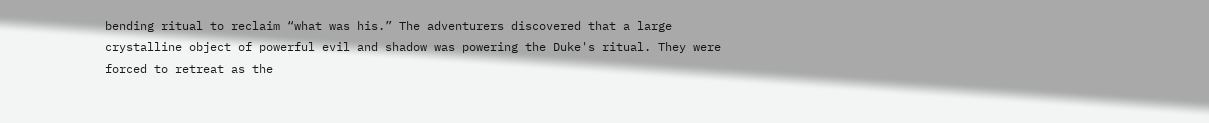bending ritual to reclaim “what was his.” The adventurers discovered that a large crystalline object of powerful evil and shadow was powering the Duke's ritual. They were forced to retreat as the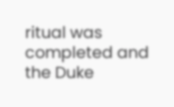ritual was completed and the Duke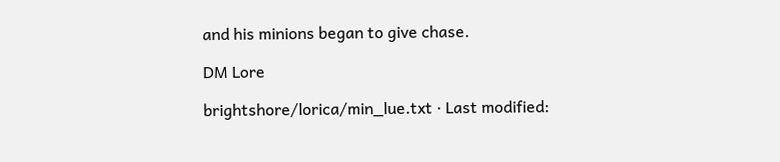and his minions began to give chase.

DM Lore

brightshore/lorica/min_lue.txt · Last modified: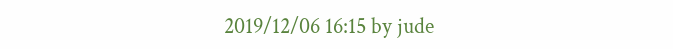2019/12/06 16:15 by jude